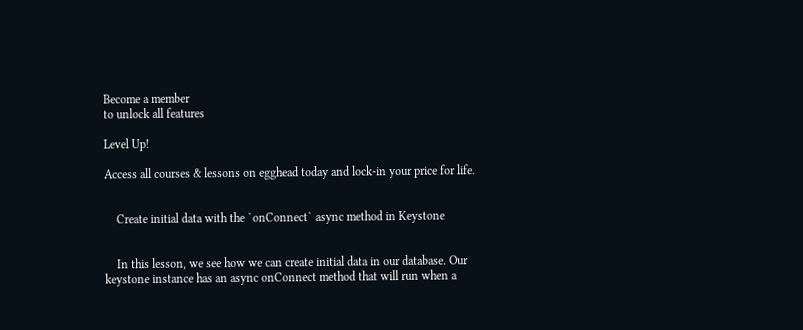Become a member
to unlock all features

Level Up!

Access all courses & lessons on egghead today and lock-in your price for life.


    Create initial data with the `onConnect` async method in Keystone


    In this lesson, we see how we can create initial data in our database. Our keystone instance has an async onConnect method that will run when a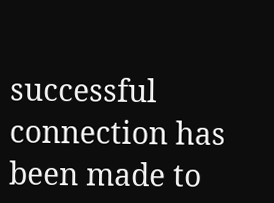successful connection has been made to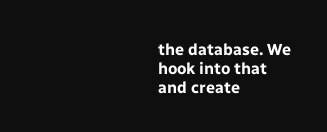the database. We hook into that and create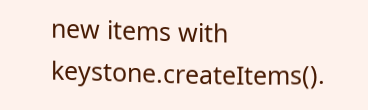new items with keystone.createItems().